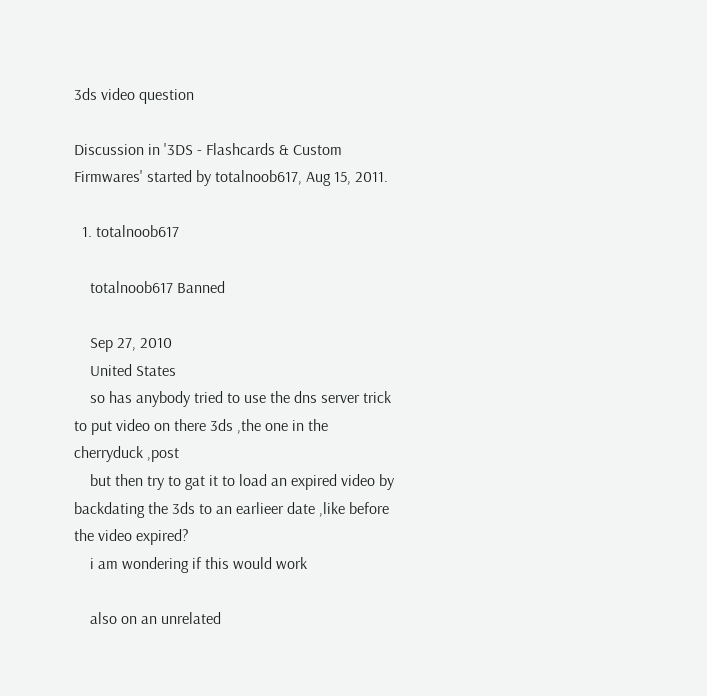3ds video question

Discussion in '3DS - Flashcards & Custom Firmwares' started by totalnoob617, Aug 15, 2011.

  1. totalnoob617

    totalnoob617 Banned

    Sep 27, 2010
    United States
    so has anybody tried to use the dns server trick to put video on there 3ds ,the one in the cherryduck ,post
    but then try to gat it to load an expired video by backdating the 3ds to an earlieer date ,like before the video expired?
    i am wondering if this would work

    also on an unrelated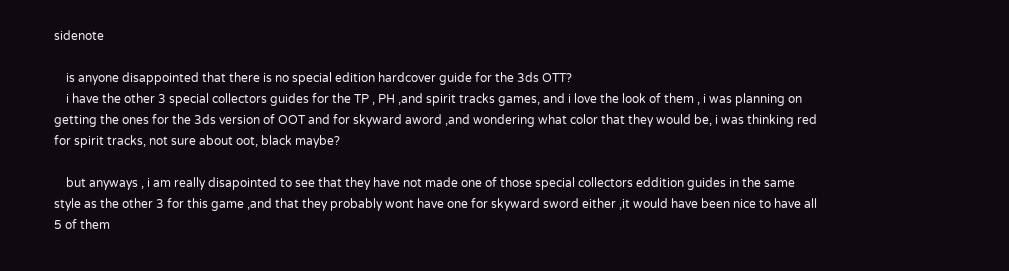sidenote

    is anyone disappointed that there is no special edition hardcover guide for the 3ds OTT?
    i have the other 3 special collectors guides for the TP , PH ,and spirit tracks games, and i love the look of them , i was planning on getting the ones for the 3ds version of OOT and for skyward aword ,and wondering what color that they would be, i was thinking red for spirit tracks, not sure about oot, black maybe?

    but anyways , i am really disapointed to see that they have not made one of those special collectors eddition guides in the same style as the other 3 for this game ,and that they probably wont have one for skyward sword either ,it would have been nice to have all 5 of them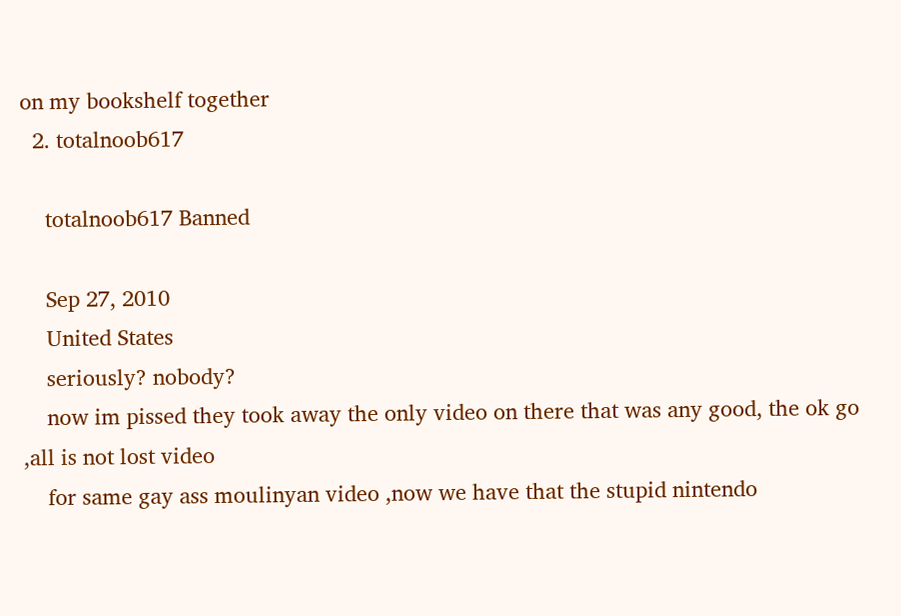on my bookshelf together
  2. totalnoob617

    totalnoob617 Banned

    Sep 27, 2010
    United States
    seriously? nobody?
    now im pissed they took away the only video on there that was any good, the ok go ,all is not lost video
    for same gay ass moulinyan video ,now we have that the stupid nintendo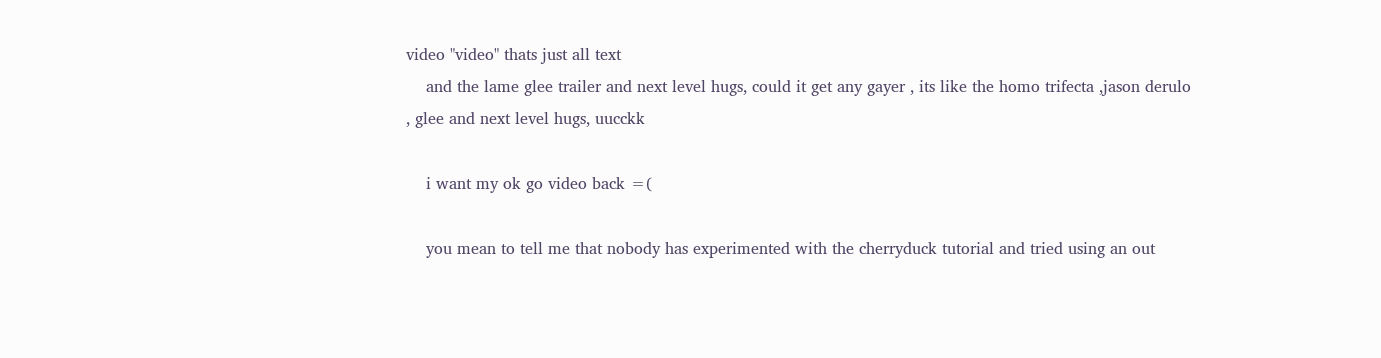video "video" thats just all text
    and the lame glee trailer and next level hugs, could it get any gayer , its like the homo trifecta ,jason derulo , glee and next level hugs, uucckk

    i want my ok go video back =(

    you mean to tell me that nobody has experimented with the cherryduck tutorial and tried using an out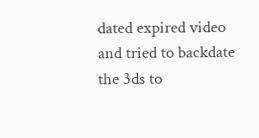dated expired video and tried to backdate the 3ds to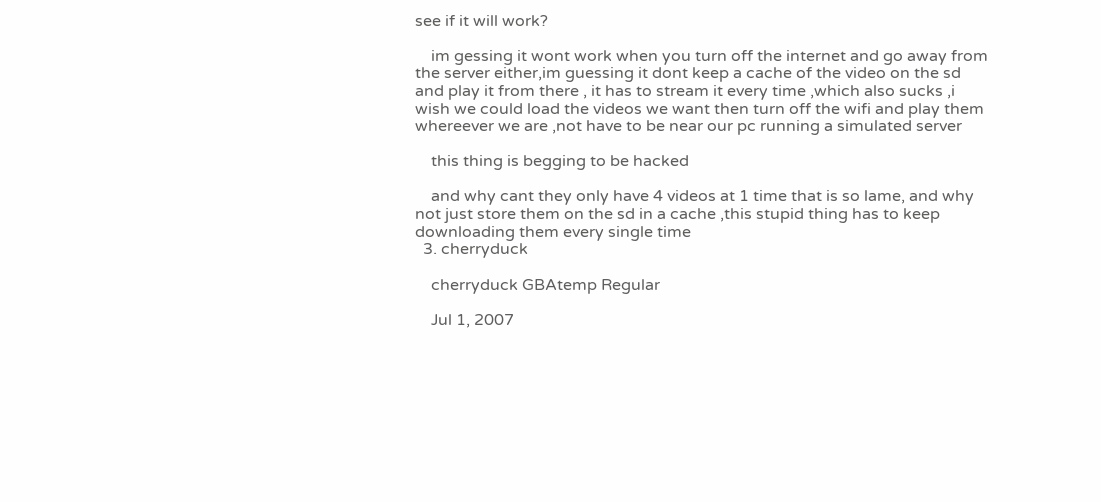see if it will work?

    im gessing it wont work when you turn off the internet and go away from the server either,im guessing it dont keep a cache of the video on the sd and play it from there , it has to stream it every time ,which also sucks ,i wish we could load the videos we want then turn off the wifi and play them whereever we are ,not have to be near our pc running a simulated server

    this thing is begging to be hacked

    and why cant they only have 4 videos at 1 time that is so lame, and why not just store them on the sd in a cache ,this stupid thing has to keep downloading them every single time
  3. cherryduck

    cherryduck GBAtemp Regular

    Jul 1, 2007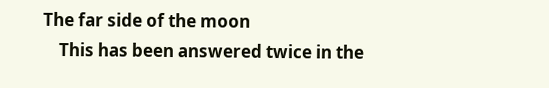The far side of the moon
    This has been answered twice in the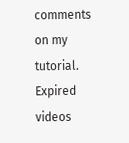comments on my tutorial. Expired videos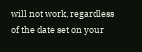will not work, regardless of the date set on your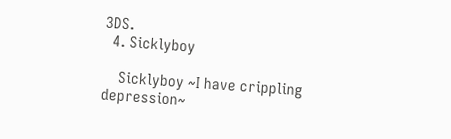3DS.
  4. Sicklyboy

    Sicklyboy ~I have crippling depression~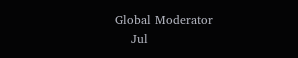Global Moderator
    Jul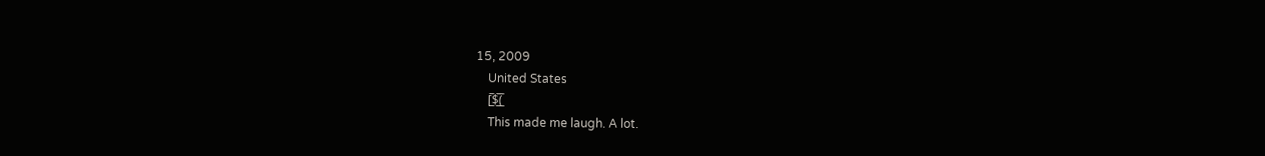15, 2009
    United States
    [̲̅$̲̅(̲̅
    This made me laugh. A lot.